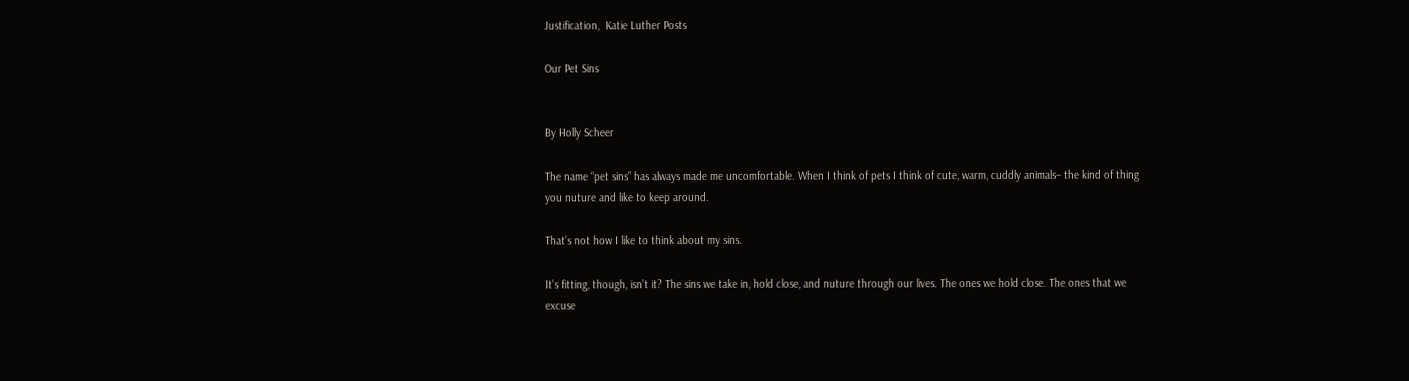Justification,  Katie Luther Posts

Our Pet Sins


By Holly Scheer

The name “pet sins” has always made me uncomfortable. When I think of pets I think of cute, warm, cuddly animals– the kind of thing you nuture and like to keep around.

That’s not how I like to think about my sins.

It’s fitting, though, isn’t it? The sins we take in, hold close, and nuture through our lives. The ones we hold close. The ones that we excuse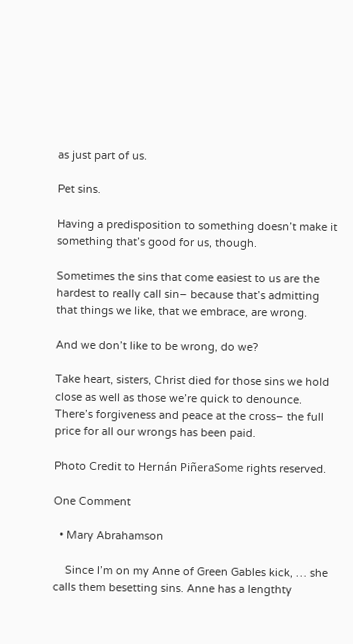as just part of us.

Pet sins.

Having a predisposition to something doesn’t make it something that’s good for us, though.

Sometimes the sins that come easiest to us are the hardest to really call sin– because that’s admitting that things we like, that we embrace, are wrong.

And we don’t like to be wrong, do we?

Take heart, sisters, Christ died for those sins we hold close as well as those we’re quick to denounce. There’s forgiveness and peace at the cross– the full price for all our wrongs has been paid.

Photo Credit to Hernán PiñeraSome rights reserved.

One Comment

  • Mary Abrahamson

    Since I’m on my Anne of Green Gables kick, … she calls them besetting sins. Anne has a lengthty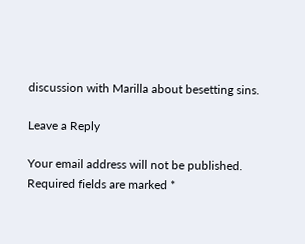discussion with Marilla about besetting sins.

Leave a Reply

Your email address will not be published. Required fields are marked *